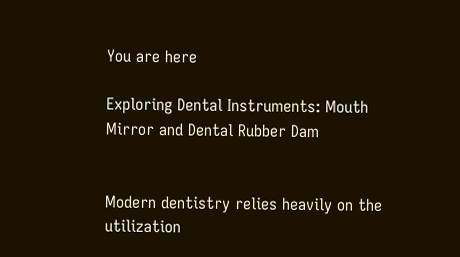You are here

Exploring Dental Instruments: Mouth Mirror and Dental Rubber Dam


Modern dentistry relies heavily on the utilization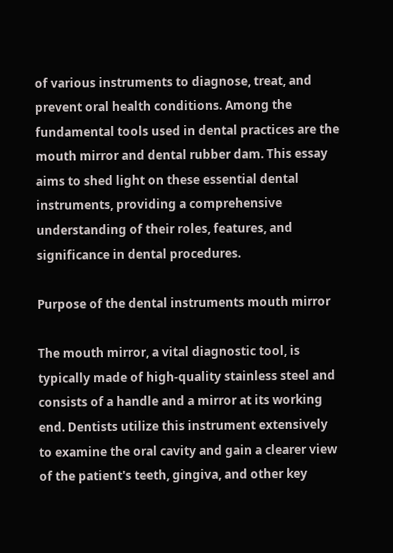of various instruments to diagnose, treat, and prevent oral health conditions. Among the fundamental tools used in dental practices are the mouth mirror and dental rubber dam. This essay aims to shed light on these essential dental instruments, providing a comprehensive understanding of their roles, features, and significance in dental procedures.

Purpose of the dental instruments mouth mirror

The mouth mirror, a vital diagnostic tool, is typically made of high-quality stainless steel and consists of a handle and a mirror at its working end. Dentists utilize this instrument extensively to examine the oral cavity and gain a clearer view of the patient's teeth, gingiva, and other key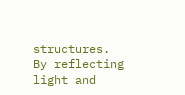structures. By reflecting light and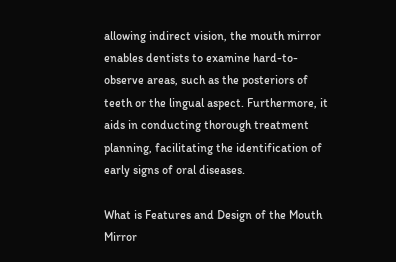allowing indirect vision, the mouth mirror enables dentists to examine hard-to-observe areas, such as the posteriors of teeth or the lingual aspect. Furthermore, it aids in conducting thorough treatment planning, facilitating the identification of early signs of oral diseases.

What is Features and Design of the Mouth Mirror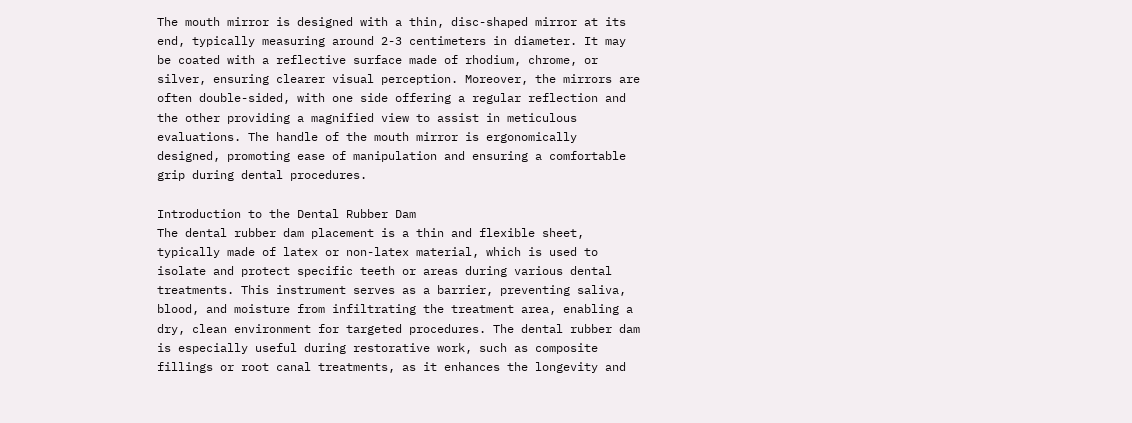The mouth mirror is designed with a thin, disc-shaped mirror at its end, typically measuring around 2-3 centimeters in diameter. It may be coated with a reflective surface made of rhodium, chrome, or silver, ensuring clearer visual perception. Moreover, the mirrors are often double-sided, with one side offering a regular reflection and the other providing a magnified view to assist in meticulous evaluations. The handle of the mouth mirror is ergonomically designed, promoting ease of manipulation and ensuring a comfortable grip during dental procedures.

Introduction to the Dental Rubber Dam
The dental rubber dam placement is a thin and flexible sheet, typically made of latex or non-latex material, which is used to isolate and protect specific teeth or areas during various dental treatments. This instrument serves as a barrier, preventing saliva, blood, and moisture from infiltrating the treatment area, enabling a dry, clean environment for targeted procedures. The dental rubber dam is especially useful during restorative work, such as composite fillings or root canal treatments, as it enhances the longevity and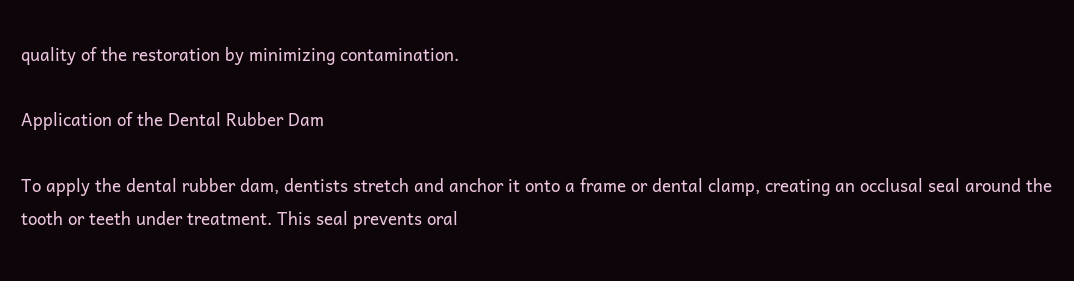quality of the restoration by minimizing contamination.

Application of the Dental Rubber Dam

To apply the dental rubber dam, dentists stretch and anchor it onto a frame or dental clamp, creating an occlusal seal around the tooth or teeth under treatment. This seal prevents oral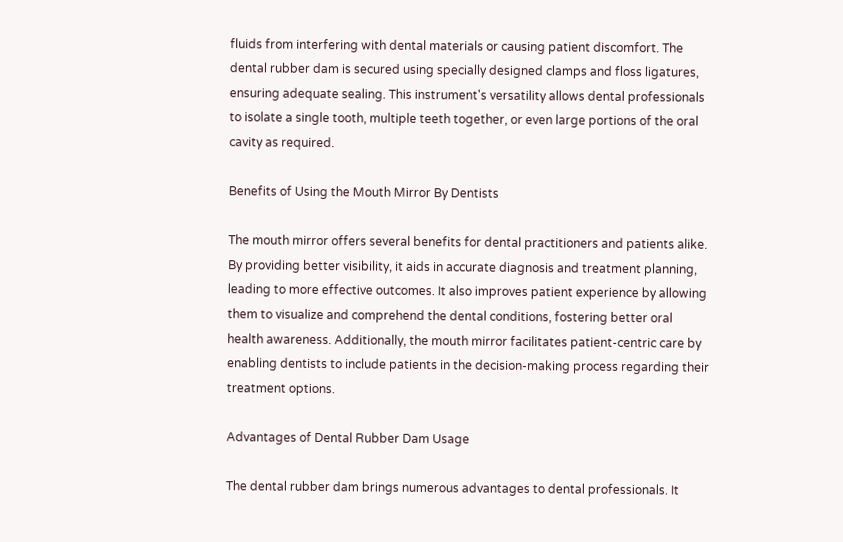fluids from interfering with dental materials or causing patient discomfort. The dental rubber dam is secured using specially designed clamps and floss ligatures, ensuring adequate sealing. This instrument's versatility allows dental professionals to isolate a single tooth, multiple teeth together, or even large portions of the oral cavity as required.

Benefits of Using the Mouth Mirror By Dentists

The mouth mirror offers several benefits for dental practitioners and patients alike. By providing better visibility, it aids in accurate diagnosis and treatment planning, leading to more effective outcomes. It also improves patient experience by allowing them to visualize and comprehend the dental conditions, fostering better oral health awareness. Additionally, the mouth mirror facilitates patient-centric care by enabling dentists to include patients in the decision-making process regarding their treatment options.

Advantages of Dental Rubber Dam Usage

The dental rubber dam brings numerous advantages to dental professionals. It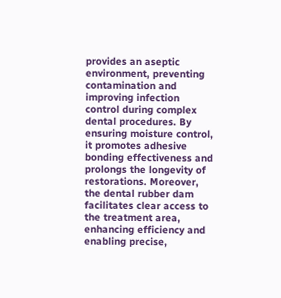provides an aseptic environment, preventing contamination and improving infection control during complex dental procedures. By ensuring moisture control, it promotes adhesive bonding effectiveness and prolongs the longevity of restorations. Moreover, the dental rubber dam facilitates clear access to the treatment area, enhancing efficiency and enabling precise,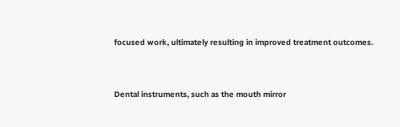focused work, ultimately resulting in improved treatment outcomes.


Dental instruments, such as the mouth mirror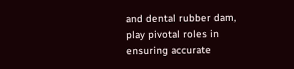and dental rubber dam, play pivotal roles in ensuring accurate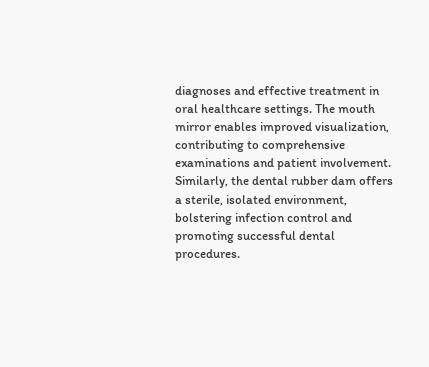diagnoses and effective treatment in oral healthcare settings. The mouth mirror enables improved visualization, contributing to comprehensive examinations and patient involvement. Similarly, the dental rubber dam offers a sterile, isolated environment, bolstering infection control and promoting successful dental procedures.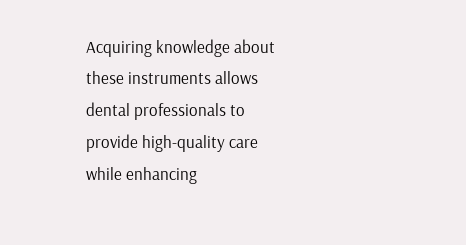Acquiring knowledge about these instruments allows dental professionals to provide high-quality care while enhancing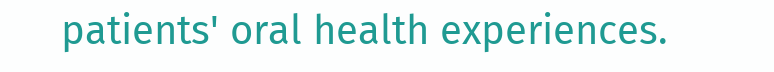patients' oral health experiences.